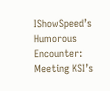IShowSpeed’s Humorous Encounter: Meeting KSI’s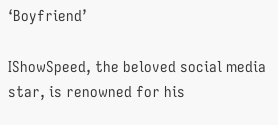‘Boyfriend’

IShowSpeed, the beloved social media star, is renowned for his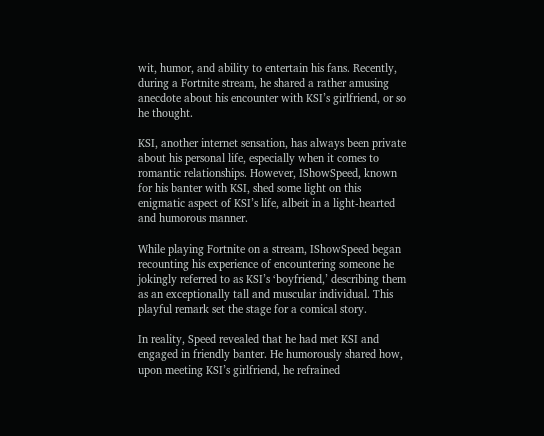wit, humor, and ability to entertain his fans. Recently, during a Fortnite stream, he shared a rather amusing anecdote about his encounter with KSI’s girlfriend, or so he thought.

KSI, another internet sensation, has always been private about his personal life, especially when it comes to romantic relationships. However, IShowSpeed, known for his banter with KSI, shed some light on this enigmatic aspect of KSI’s life, albeit in a light-hearted and humorous manner.

While playing Fortnite on a stream, IShowSpeed began recounting his experience of encountering someone he jokingly referred to as KSI’s ‘boyfriend,’ describing them as an exceptionally tall and muscular individual. This playful remark set the stage for a comical story.

In reality, Speed revealed that he had met KSI and engaged in friendly banter. He humorously shared how, upon meeting KSI’s girlfriend, he refrained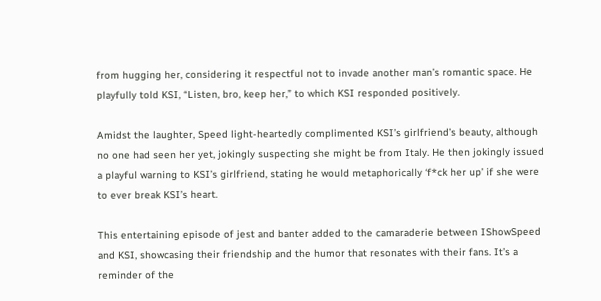from hugging her, considering it respectful not to invade another man’s romantic space. He playfully told KSI, “Listen, bro, keep her,” to which KSI responded positively.

Amidst the laughter, Speed light-heartedly complimented KSI’s girlfriend’s beauty, although no one had seen her yet, jokingly suspecting she might be from Italy. He then jokingly issued a playful warning to KSI’s girlfriend, stating he would metaphorically ‘f*ck her up’ if she were to ever break KSI’s heart.

This entertaining episode of jest and banter added to the camaraderie between IShowSpeed and KSI, showcasing their friendship and the humor that resonates with their fans. It’s a reminder of the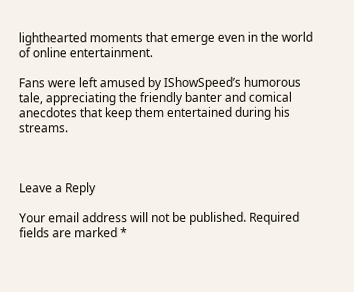lighthearted moments that emerge even in the world of online entertainment.

Fans were left amused by IShowSpeed’s humorous tale, appreciating the friendly banter and comical anecdotes that keep them entertained during his streams.



Leave a Reply

Your email address will not be published. Required fields are marked *